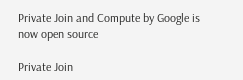Private Join and Compute by Google is now open source

Private Join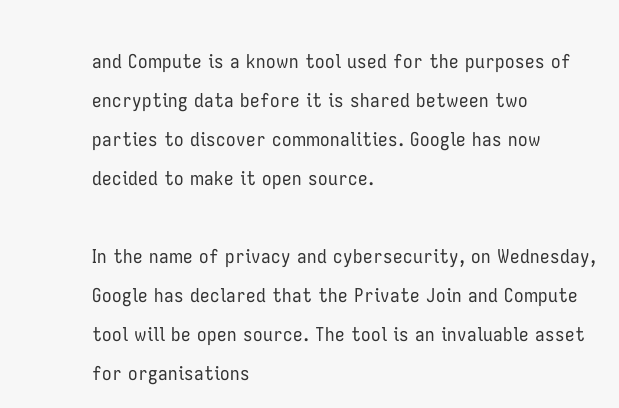and Compute is a known tool used for the purposes of encrypting data before it is shared between two parties to discover commonalities. Google has now decided to make it open source.

In the name of privacy and cybersecurity, on Wednesday, Google has declared that the Private Join and Compute tool will be open source. The tool is an invaluable asset for organisations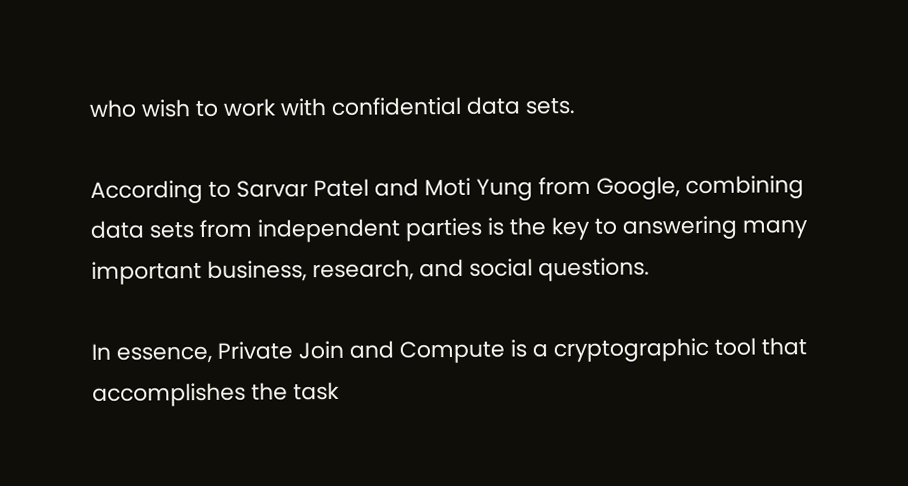who wish to work with confidential data sets.

According to Sarvar Patel and Moti Yung from Google, combining data sets from independent parties is the key to answering many important business, research, and social questions.

In essence, Private Join and Compute is a cryptographic tool that accomplishes the task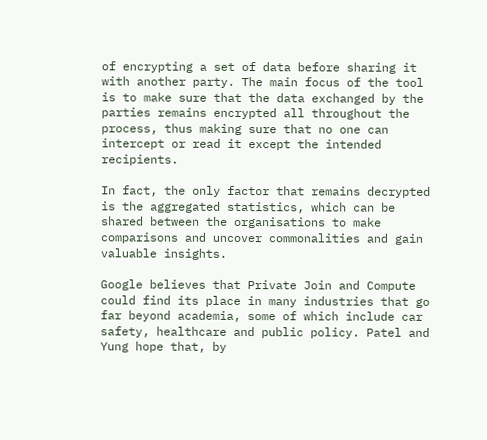of encrypting a set of data before sharing it with another party. The main focus of the tool is to make sure that the data exchanged by the parties remains encrypted all throughout the process, thus making sure that no one can intercept or read it except the intended recipients.

In fact, the only factor that remains decrypted is the aggregated statistics, which can be shared between the organisations to make comparisons and uncover commonalities and gain valuable insights.

Google believes that Private Join and Compute could find its place in many industries that go far beyond academia, some of which include car safety, healthcare and public policy. Patel and Yung hope that, by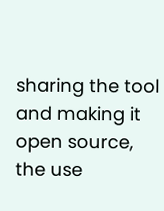sharing the tool and making it open source, the use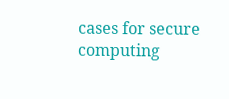cases for secure computing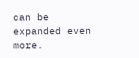can be expanded even more.